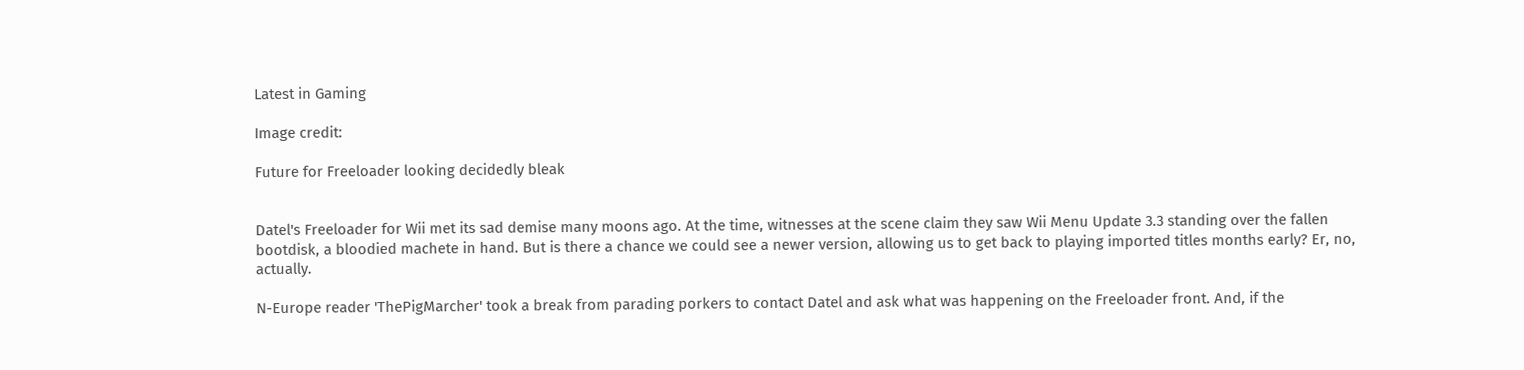Latest in Gaming

Image credit:

Future for Freeloader looking decidedly bleak


Datel's Freeloader for Wii met its sad demise many moons ago. At the time, witnesses at the scene claim they saw Wii Menu Update 3.3 standing over the fallen bootdisk, a bloodied machete in hand. But is there a chance we could see a newer version, allowing us to get back to playing imported titles months early? Er, no, actually.

N-Europe reader 'ThePigMarcher' took a break from parading porkers to contact Datel and ask what was happening on the Freeloader front. And, if the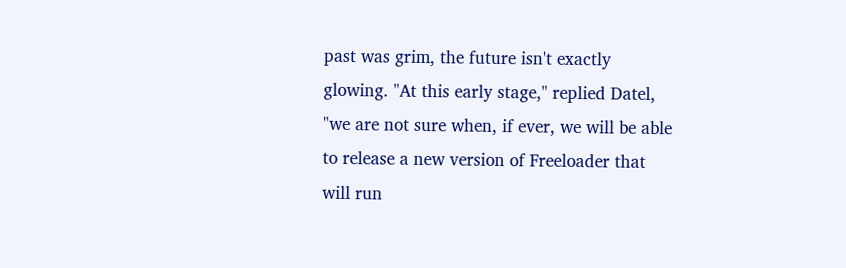past was grim, the future isn't exactly glowing. "At this early stage," replied Datel, "we are not sure when, if ever, we will be able to release a new version of Freeloader that will run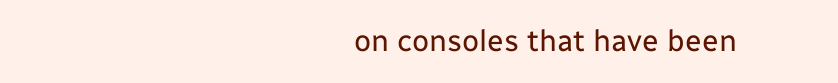on consoles that have been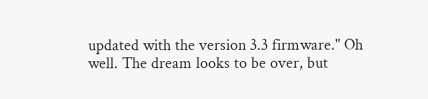updated with the version 3.3 firmware." Oh well. The dream looks to be over, but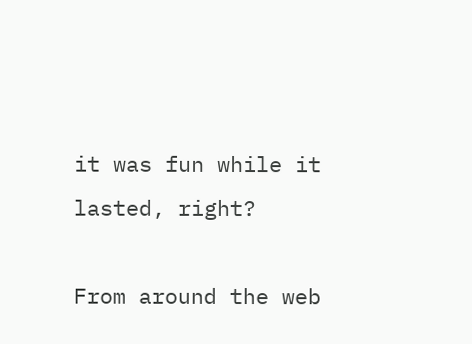it was fun while it lasted, right?

From around the web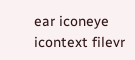ear iconeye icontext filevr